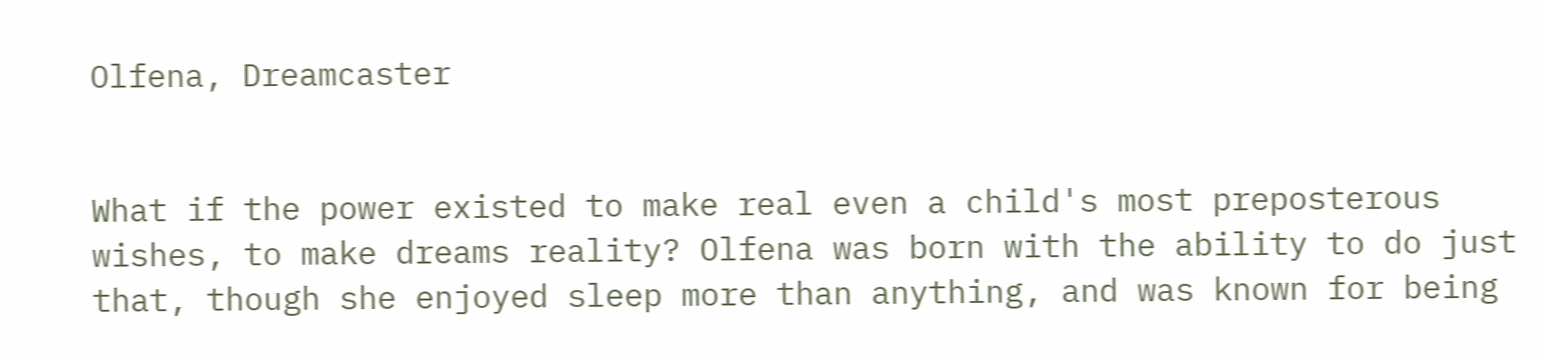Olfena, Dreamcaster


What if the power existed to make real even a child's most preposterous wishes, to make dreams reality? Olfena was born with the ability to do just that, though she enjoyed sleep more than anything, and was known for being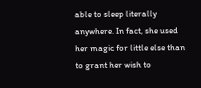able to sleep literally anywhere. In fact, she used her magic for little else than to grant her wish to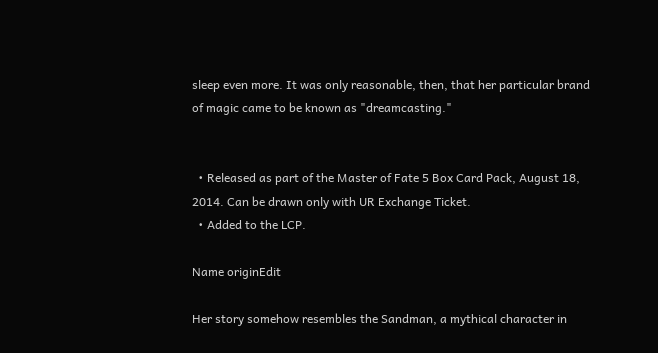sleep even more. It was only reasonable, then, that her particular brand of magic came to be known as "dreamcasting."


  • Released as part of the Master of Fate 5 Box Card Pack, August 18, 2014. Can be drawn only with UR Exchange Ticket.
  • Added to the LCP.

Name originEdit

Her story somehow resembles the Sandman, a mythical character in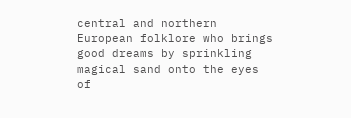central and northern European folklore who brings good dreams by sprinkling magical sand onto the eyes of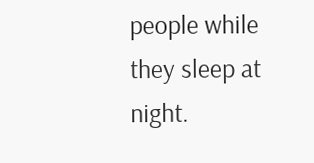people while they sleep at night.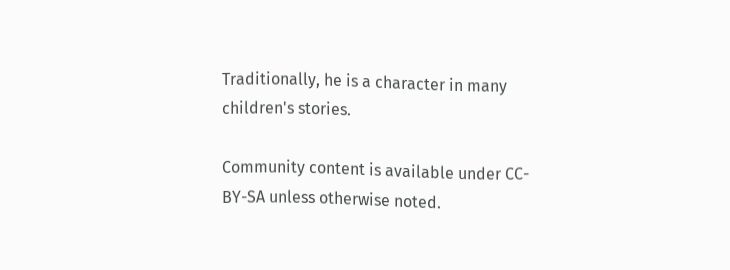Traditionally, he is a character in many children's stories.

Community content is available under CC-BY-SA unless otherwise noted.